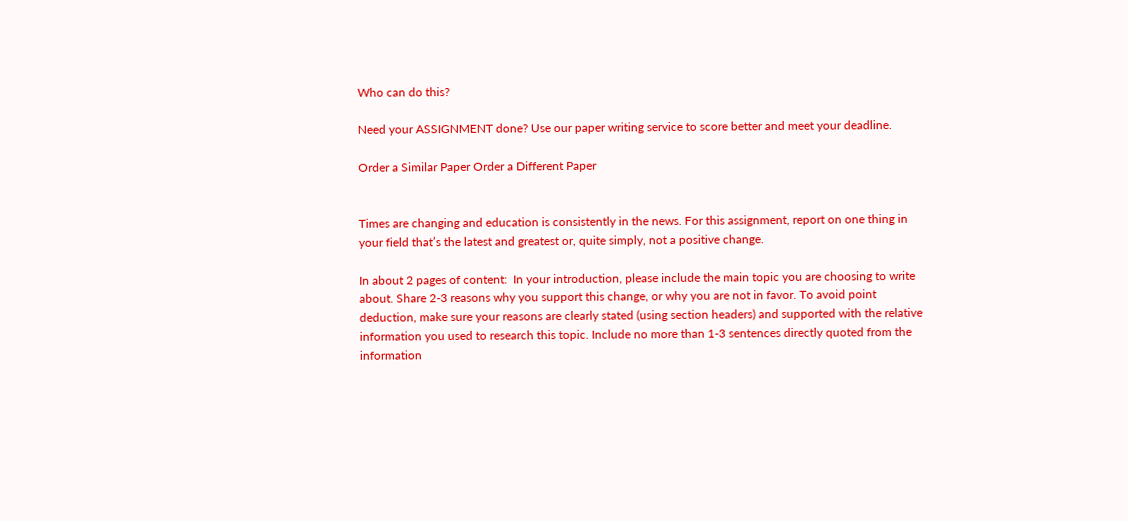Who can do this?

Need your ASSIGNMENT done? Use our paper writing service to score better and meet your deadline.

Order a Similar Paper Order a Different Paper


Times are changing and education is consistently in the news. For this assignment, report on one thing in your field that’s the latest and greatest or, quite simply, not a positive change.

In about 2 pages of content:  In your introduction, please include the main topic you are choosing to write about. Share 2-3 reasons why you support this change, or why you are not in favor. To avoid point deduction, make sure your reasons are clearly stated (using section headers) and supported with the relative information you used to research this topic. Include no more than 1-3 sentences directly quoted from the information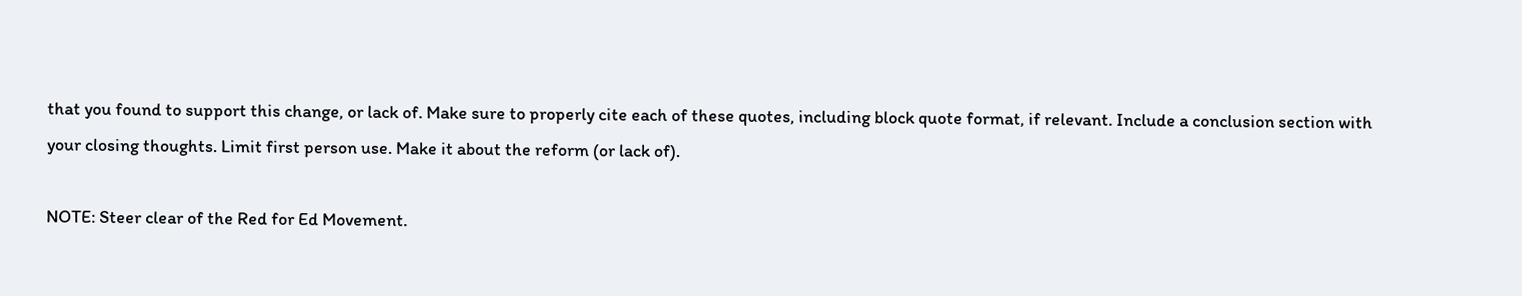that you found to support this change, or lack of. Make sure to properly cite each of these quotes, including block quote format, if relevant. Include a conclusion section with your closing thoughts. Limit first person use. Make it about the reform (or lack of).

NOTE: Steer clear of the Red for Ed Movement.